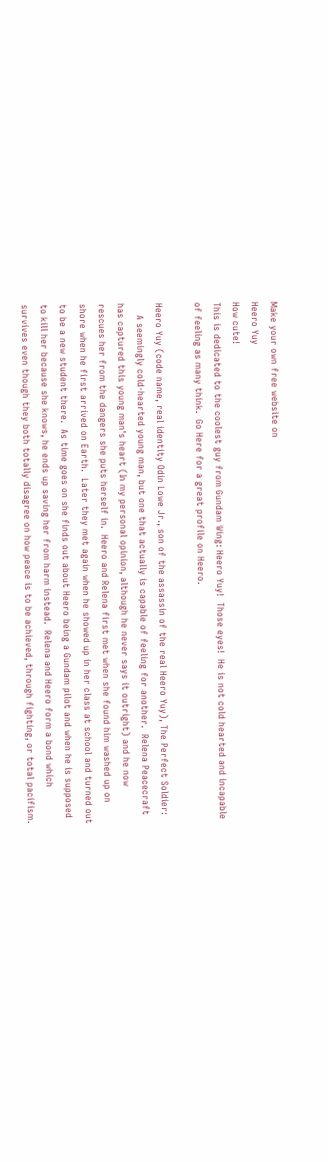Make your own free website on
Heero Yuy
How cute!
This is dedicated to the coolest guy from Gundam Wing: Heero Yuy!  Those eyes!  He is not cold hearted and incapable of feeling as many think.  Go Here for a great profile on Heero.

Heero Yuy (code name, real identity Odin Lowe Jr., son of the assassin of the real Heero Yuy), The Perfect Soldier:
    A seemingly cold-hearted young man, but one that actually is capable of feeling for another.  Relena Peacecraft has captured this young man's heart (In my personal opinion, although he never says it outright) and he now rescues her from the dangers she puts herself in.  Heero and Relena first met when she found him washed up on shore when he first arrived on Earth.  Later they met again when he showed up in her class at school and turned out to be a new student there.  As time goes on she finds out about Heero being a Gundam pilot and when he is supposed to kill her because she knows, he ends up saving her from harm instead.  Relena and Heero form a bond which survives even though they both totally disagree on how peace is to be achieved, through fighting, or total pacifism.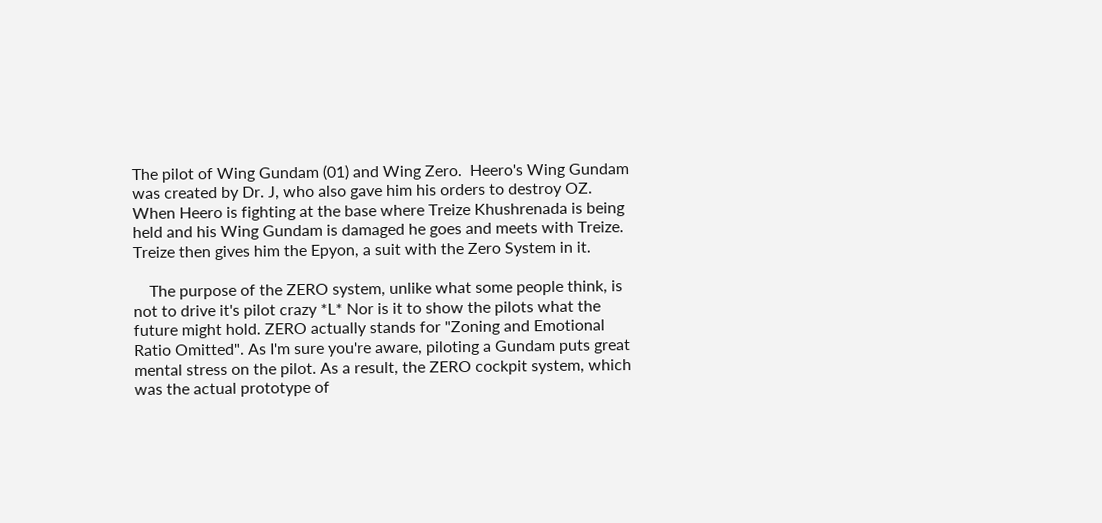The pilot of Wing Gundam (01) and Wing Zero.  Heero's Wing Gundam was created by Dr. J, who also gave him his orders to destroy OZ. When Heero is fighting at the base where Treize Khushrenada is being held and his Wing Gundam is damaged he goes and meets with Treize.  Treize then gives him the Epyon, a suit with the Zero System in it.

    The purpose of the ZERO system, unlike what some people think, is not to drive it's pilot crazy *L* Nor is it to show the pilots what the future might hold. ZERO actually stands for "Zoning and Emotional Ratio Omitted". As I'm sure you're aware, piloting a Gundam puts great mental stress on the pilot. As a result, the ZERO cockpit system, which was the actual prototype of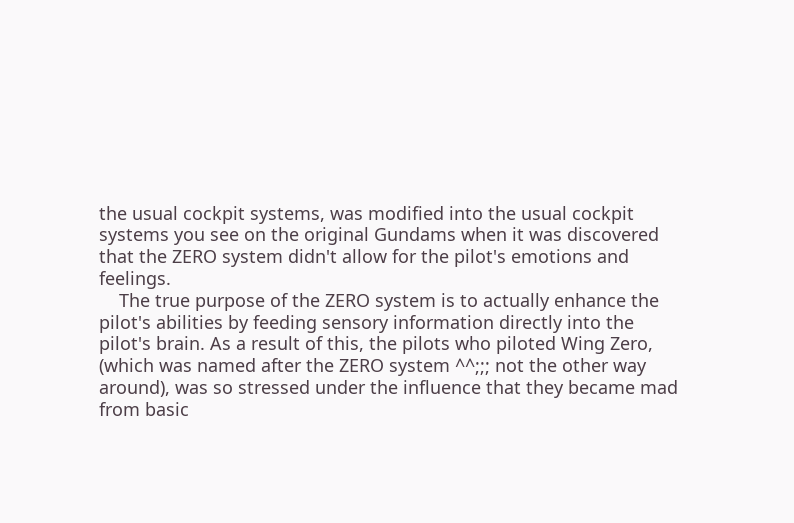the usual cockpit systems, was modified into the usual cockpit systems you see on the original Gundams when it was discovered that the ZERO system didn't allow for the pilot's emotions and feelings.
    The true purpose of the ZERO system is to actually enhance the pilot's abilities by feeding sensory information directly into the pilot's brain. As a result of this, the pilots who piloted Wing Zero, (which was named after the ZERO system ^^;;; not the other way around), was so stressed under the influence that they became mad from basic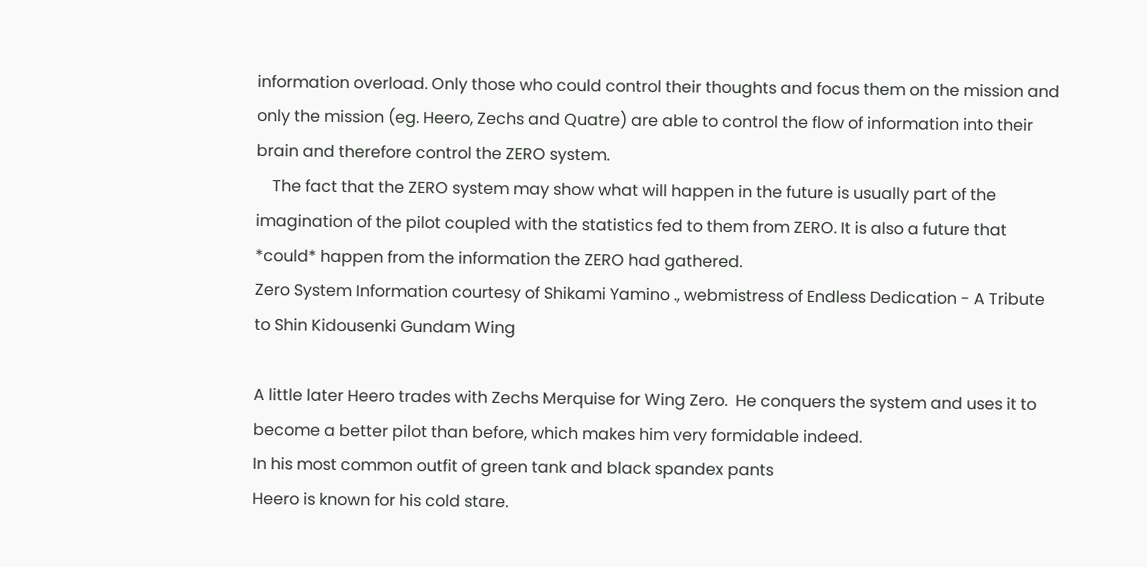information overload. Only those who could control their thoughts and focus them on the mission and only the mission (eg. Heero, Zechs and Quatre) are able to control the flow of information into their brain and therefore control the ZERO system.
    The fact that the ZERO system may show what will happen in the future is usually part of the imagination of the pilot coupled with the statistics fed to them from ZERO. It is also a future that *could* happen from the information the ZERO had gathered.
Zero System Information courtesy of Shikami Yamino ., webmistress of Endless Dedication - A Tribute to Shin Kidousenki Gundam Wing

A little later Heero trades with Zechs Merquise for Wing Zero.  He conquers the system and uses it to become a better pilot than before, which makes him very formidable indeed.
In his most common outfit of green tank and black spandex pants
Heero is known for his cold stare.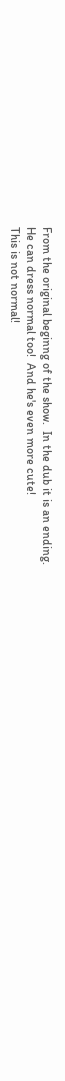From the original beginng of the show.  In the dub it is an ending.
He can dress normal too!  And he's even more cute!
This is not normal!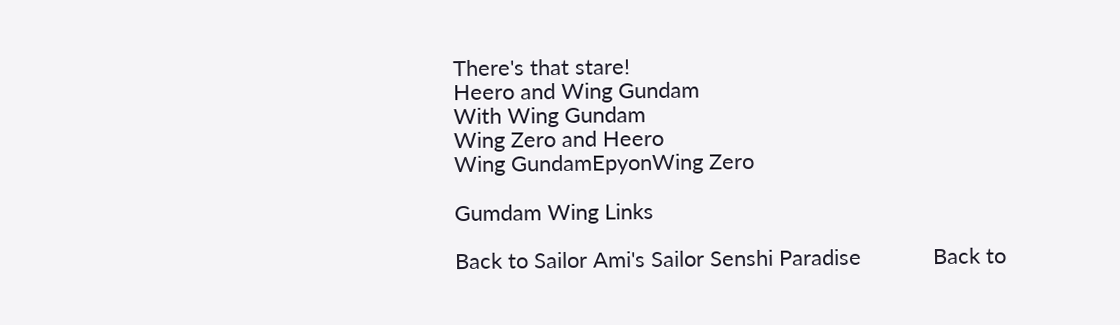There's that stare!
Heero and Wing Gundam
With Wing Gundam
Wing Zero and Heero
Wing GundamEpyonWing Zero

Gumdam Wing Links

Back to Sailor Ami's Sailor Senshi Paradise            Back to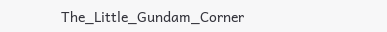The_Little_Gundam_Corner